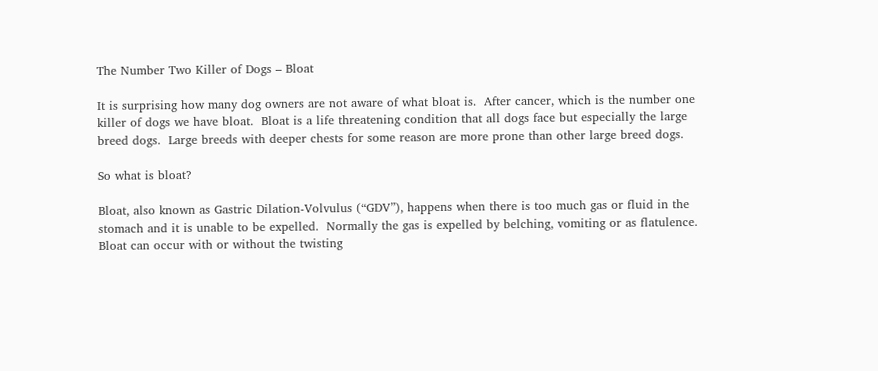The Number Two Killer of Dogs – Bloat

It is surprising how many dog owners are not aware of what bloat is.  After cancer, which is the number one killer of dogs we have bloat.  Bloat is a life threatening condition that all dogs face but especially the large breed dogs.  Large breeds with deeper chests for some reason are more prone than other large breed dogs.

So what is bloat?

Bloat, also known as Gastric Dilation-Volvulus (“GDV”), happens when there is too much gas or fluid in the stomach and it is unable to be expelled.  Normally the gas is expelled by belching, vomiting or as flatulence.  Bloat can occur with or without the twisting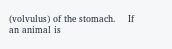(volvulus) of the stomach.    If an animal is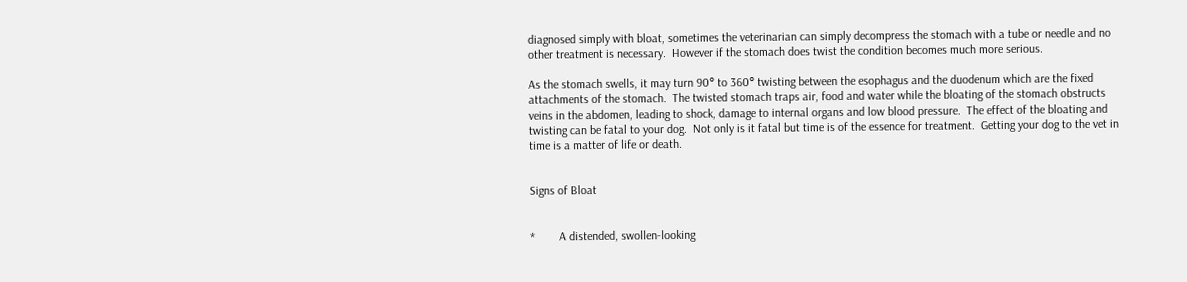diagnosed simply with bloat, sometimes the veterinarian can simply decompress the stomach with a tube or needle and no other treatment is necessary.  However if the stomach does twist the condition becomes much more serious.

As the stomach swells, it may turn 90° to 360° twisting between the esophagus and the duodenum which are the fixed attachments of the stomach.  The twisted stomach traps air, food and water while the bloating of the stomach obstructs veins in the abdomen, leading to shock, damage to internal organs and low blood pressure.  The effect of the bloating and twisting can be fatal to your dog.  Not only is it fatal but time is of the essence for treatment.  Getting your dog to the vet in time is a matter of life or death.


Signs of Bloat


*        A distended, swollen-looking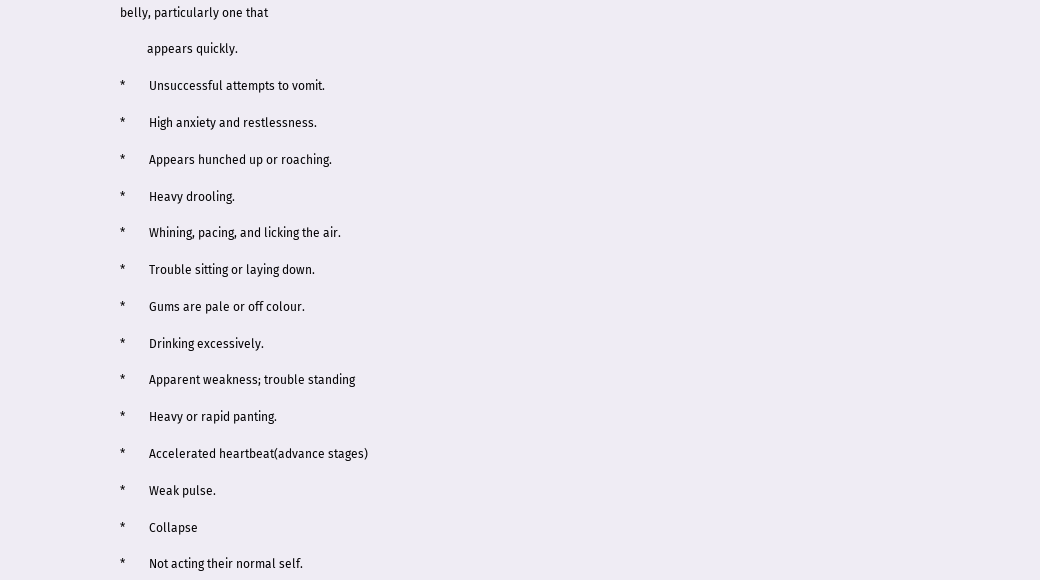belly, particularly one that

         appears quickly.

*        Unsuccessful attempts to vomit.

*        High anxiety and restlessness.

*        Appears hunched up or roaching.

*        Heavy drooling.

*        Whining, pacing, and licking the air.

*        Trouble sitting or laying down.

*        Gums are pale or off colour.

*        Drinking excessively.

*        Apparent weakness; trouble standing

*        Heavy or rapid panting.

*        Accelerated heartbeat(advance stages)

*        Weak pulse.

*        Collapse

*        Not acting their normal self.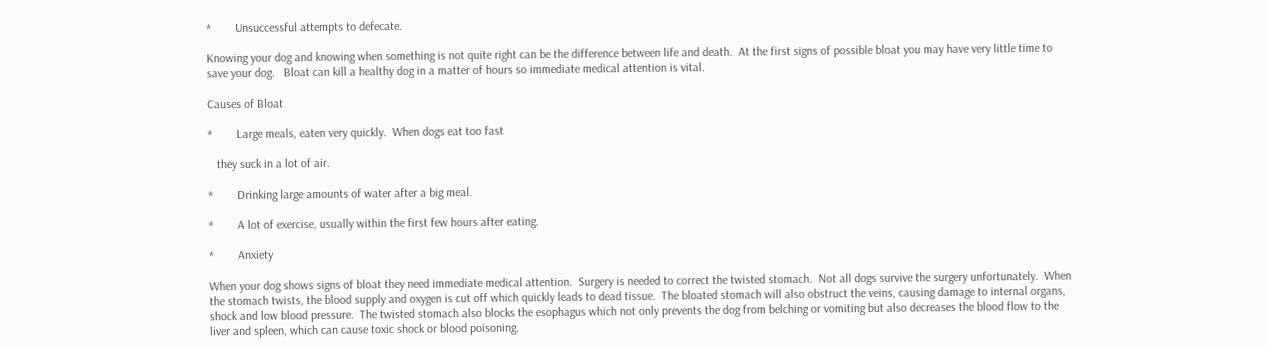*        Unsuccessful attempts to defecate.

Knowing your dog and knowing when something is not quite right can be the difference between life and death.  At the first signs of possible bloat you may have very little time to save your dog.   Bloat can kill a healthy dog in a matter of hours so immediate medical attention is vital.

Causes of Bloat

*        Large meals, eaten very quickly.  When dogs eat too fast

   they suck in a lot of air.

*        Drinking large amounts of water after a big meal.

*        A lot of exercise, usually within the first few hours after eating.

*        Anxiety

When your dog shows signs of bloat they need immediate medical attention.  Surgery is needed to correct the twisted stomach.  Not all dogs survive the surgery unfortunately.  When the stomach twists, the blood supply and oxygen is cut off which quickly leads to dead tissue.  The bloated stomach will also obstruct the veins, causing damage to internal organs, shock and low blood pressure.  The twisted stomach also blocks the esophagus which not only prevents the dog from belching or vomiting but also decreases the blood flow to the liver and spleen, which can cause toxic shock or blood poisoning.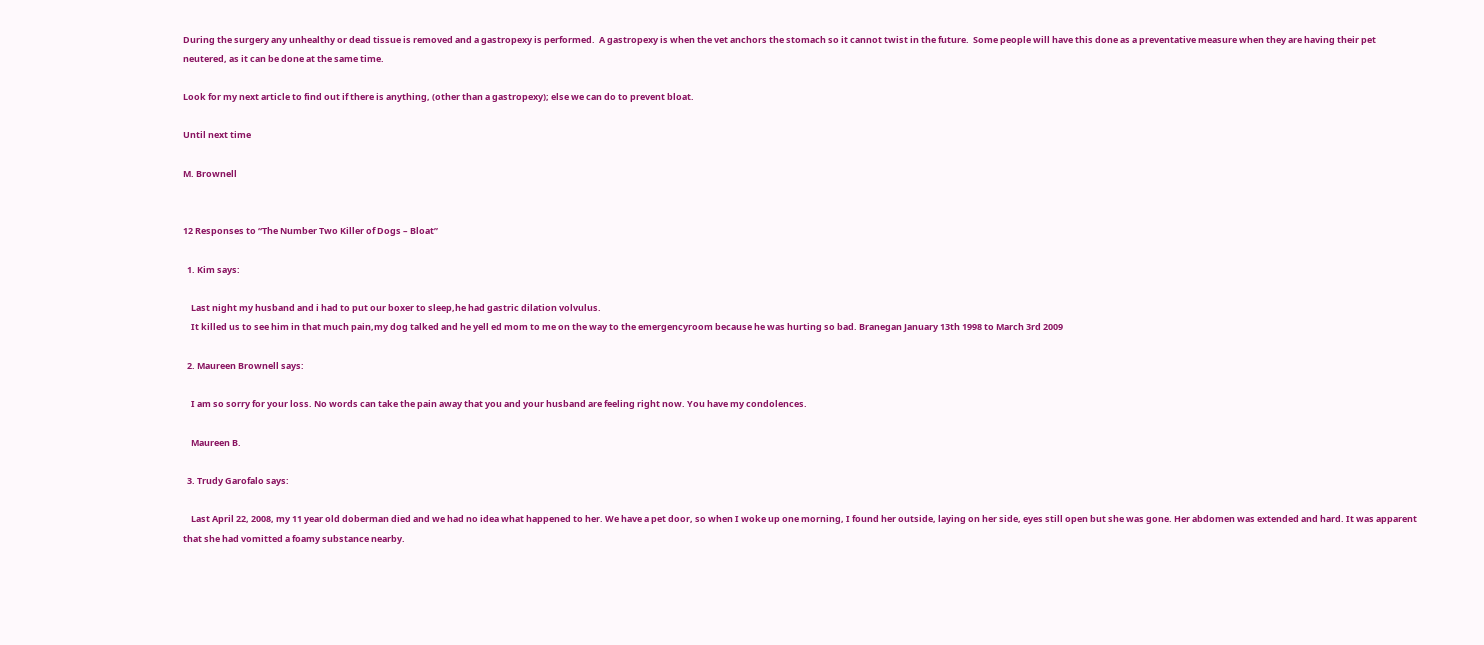During the surgery any unhealthy or dead tissue is removed and a gastropexy is performed.  A gastropexy is when the vet anchors the stomach so it cannot twist in the future.  Some people will have this done as a preventative measure when they are having their pet neutered, as it can be done at the same time.

Look for my next article to find out if there is anything, (other than a gastropexy); else we can do to prevent bloat.

Until next time

M. Brownell


12 Responses to “The Number Two Killer of Dogs – Bloat”

  1. Kim says:

    Last night my husband and i had to put our boxer to sleep,he had gastric dilation volvulus.
    It killed us to see him in that much pain,my dog talked and he yell ed mom to me on the way to the emergencyroom because he was hurting so bad. Branegan January 13th 1998 to March 3rd 2009

  2. Maureen Brownell says:

    I am so sorry for your loss. No words can take the pain away that you and your husband are feeling right now. You have my condolences.

    Maureen B.

  3. Trudy Garofalo says:

    Last April 22, 2008, my 11 year old doberman died and we had no idea what happened to her. We have a pet door, so when I woke up one morning, I found her outside, laying on her side, eyes still open but she was gone. Her abdomen was extended and hard. It was apparent that she had vomitted a foamy substance nearby.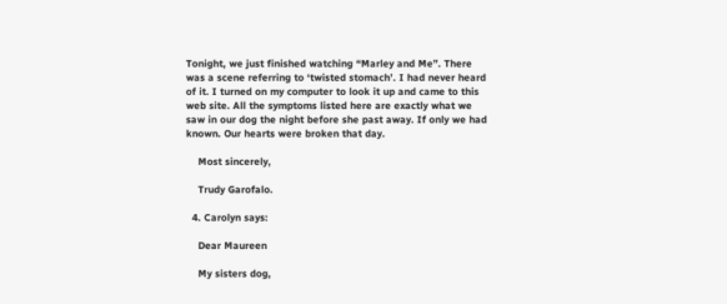Tonight, we just finished watching “Marley and Me”. There was a scene referring to ‘twisted stomach’. I had never heard of it. I turned on my computer to look it up and came to this web site. All the symptoms listed here are exactly what we saw in our dog the night before she past away. If only we had known. Our hearts were broken that day.

    Most sincerely,

    Trudy Garofalo.

  4. Carolyn says:

    Dear Maureen

    My sisters dog,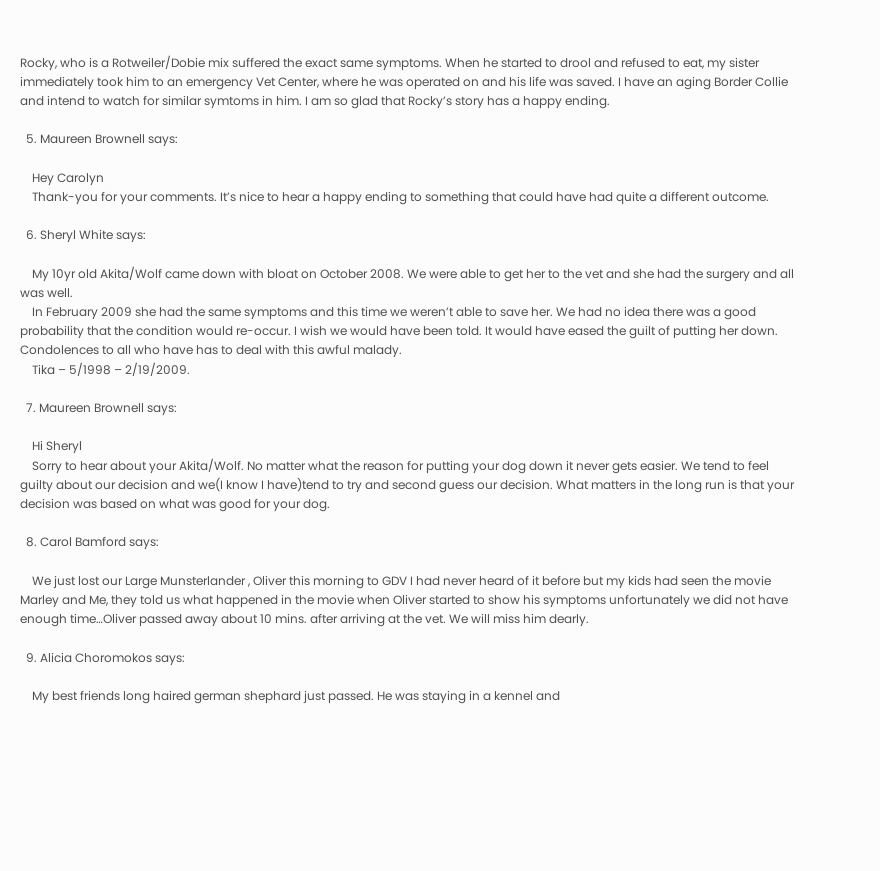Rocky, who is a Rotweiler/Dobie mix suffered the exact same symptoms. When he started to drool and refused to eat, my sister immediately took him to an emergency Vet Center, where he was operated on and his life was saved. I have an aging Border Collie and intend to watch for similar symtoms in him. I am so glad that Rocky’s story has a happy ending.

  5. Maureen Brownell says:

    Hey Carolyn
    Thank-you for your comments. It’s nice to hear a happy ending to something that could have had quite a different outcome.

  6. Sheryl White says:

    My 10yr old Akita/Wolf came down with bloat on October 2008. We were able to get her to the vet and she had the surgery and all was well.
    In February 2009 she had the same symptoms and this time we weren’t able to save her. We had no idea there was a good probability that the condition would re-occur. I wish we would have been told. It would have eased the guilt of putting her down. Condolences to all who have has to deal with this awful malady.
    Tika – 5/1998 – 2/19/2009.

  7. Maureen Brownell says:

    Hi Sheryl
    Sorry to hear about your Akita/Wolf. No matter what the reason for putting your dog down it never gets easier. We tend to feel guilty about our decision and we(I know I have)tend to try and second guess our decision. What matters in the long run is that your decision was based on what was good for your dog.

  8. Carol Bamford says:

    We just lost our Large Munsterlander , Oliver this morning to GDV I had never heard of it before but my kids had seen the movie Marley and Me, they told us what happened in the movie when Oliver started to show his symptoms unfortunately we did not have enough time…Oliver passed away about 10 mins. after arriving at the vet. We will miss him dearly.

  9. Alicia Choromokos says:

    My best friends long haired german shephard just passed. He was staying in a kennel and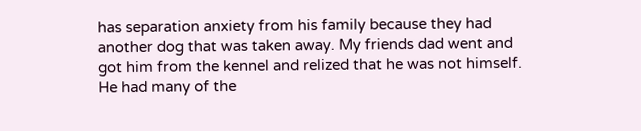has separation anxiety from his family because they had another dog that was taken away. My friends dad went and got him from the kennel and relized that he was not himself. He had many of the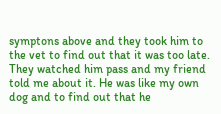symptons above and they took him to the vet to find out that it was too late. They watched him pass and my friend told me about it. He was like my own dog and to find out that he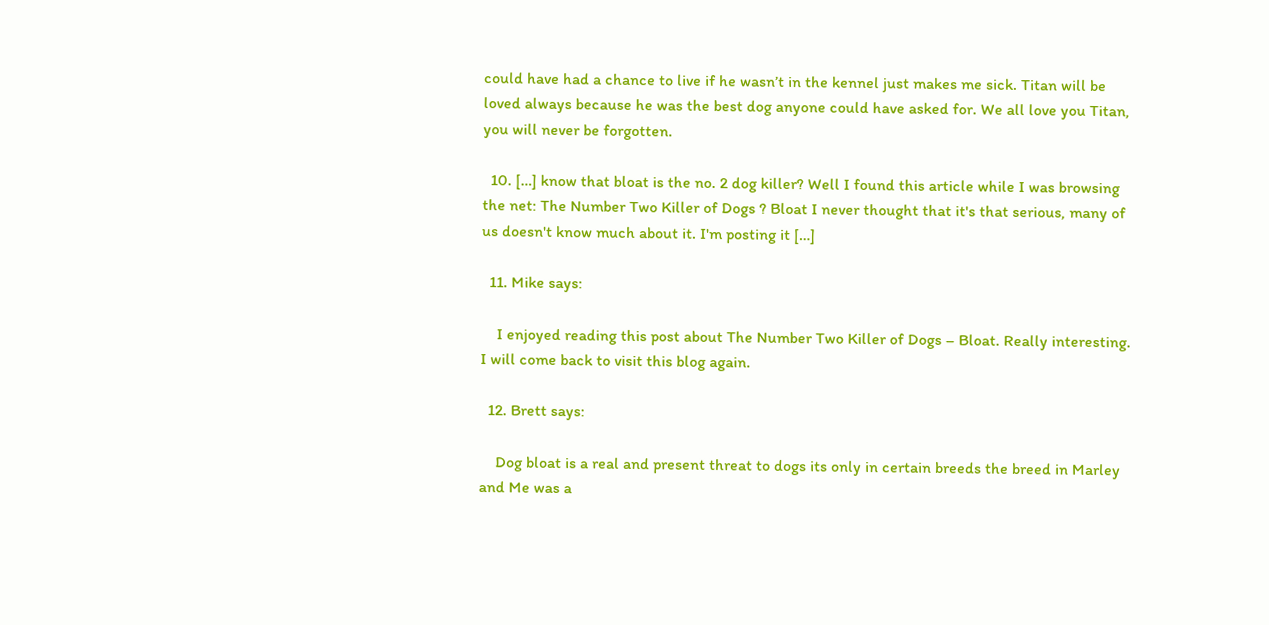could have had a chance to live if he wasn’t in the kennel just makes me sick. Titan will be loved always because he was the best dog anyone could have asked for. We all love you Titan, you will never be forgotten.

  10. […] know that bloat is the no. 2 dog killer? Well I found this article while I was browsing the net: The Number Two Killer of Dogs ? Bloat I never thought that it's that serious, many of us doesn't know much about it. I'm posting it […]

  11. Mike says:

    I enjoyed reading this post about The Number Two Killer of Dogs – Bloat. Really interesting. I will come back to visit this blog again.

  12. Brett says:

    Dog bloat is a real and present threat to dogs its only in certain breeds the breed in Marley and Me was a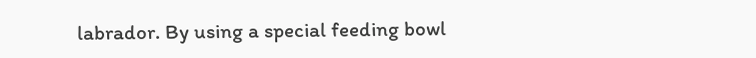labrador. By using a special feeding bowl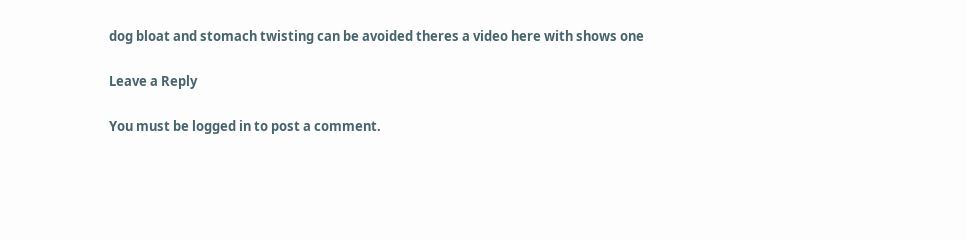dog bloat and stomach twisting can be avoided theres a video here with shows one

Leave a Reply

You must be logged in to post a comment.